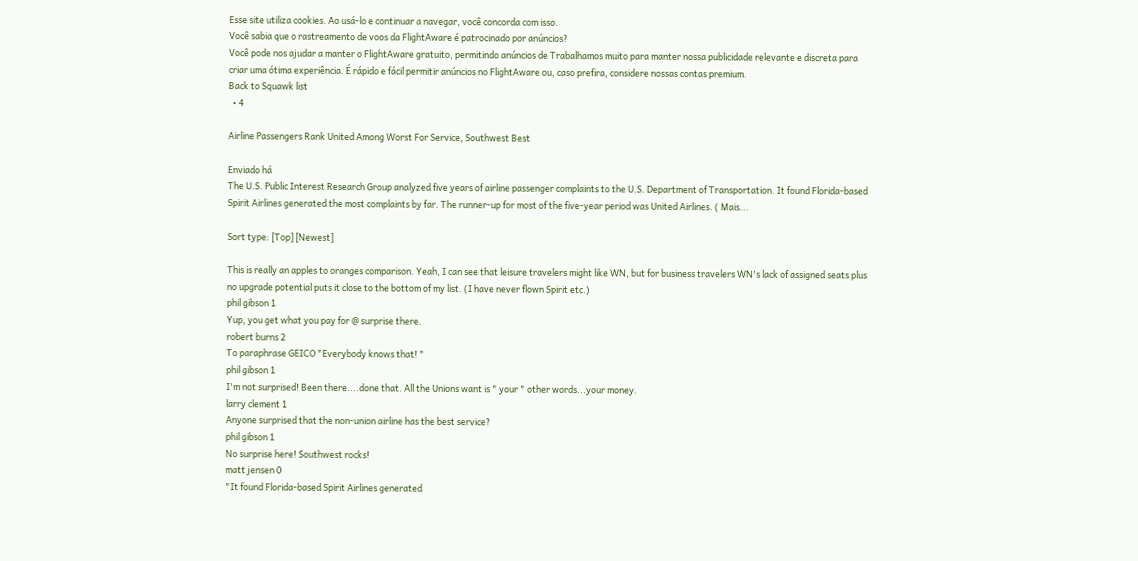Esse site utiliza cookies. Ao usá-lo e continuar a navegar, você concorda com isso.
Você sabia que o rastreamento de voos da FlightAware é patrocinado por anúncios?
Você pode nos ajudar a manter o FlightAware gratuito, permitindo anúncios de Trabalhamos muito para manter nossa publicidade relevante e discreta para criar uma ótima experiência. É rápido e fácil permitir anúncios no FlightAware ou, caso prefira, considere nossas contas premium.
Back to Squawk list
  • 4

Airline Passengers Rank United Among Worst For Service, Southwest Best

Enviado há
The U.S. Public Interest Research Group analyzed five years of airline passenger complaints to the U.S. Department of Transportation. It found Florida-based Spirit Airlines generated the most complaints by far. The runner-up for most of the five-year period was United Airlines. ( Mais...

Sort type: [Top] [Newest]

This is really an apples to oranges comparison. Yeah, I can see that leisure travelers might like WN, but for business travelers WN's lack of assigned seats plus no upgrade potential puts it close to the bottom of my list. (I have never flown Spirit etc.)
phil gibson 1
Yup, you get what you pay for @ surprise there.
robert burns 2
To paraphrase GEICO "Everybody knows that! "
phil gibson 1
I'm not surprised! Been there....done that. All the Unions want is " your " other words...your money.
larry clement 1
Anyone surprised that the non-union airline has the best service?
phil gibson 1
No surprise here! Southwest rocks!
matt jensen 0
"It found Florida-based Spirit Airlines generated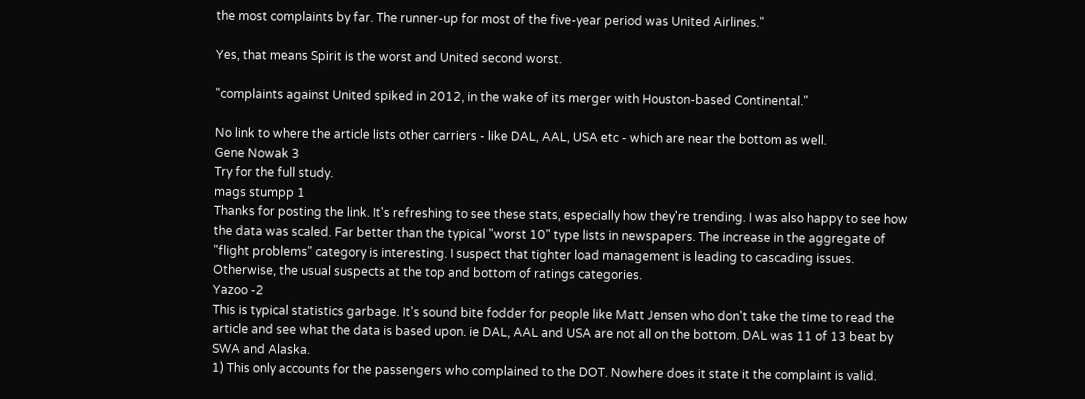the most complaints by far. The runner-up for most of the five-year period was United Airlines."

Yes, that means Spirit is the worst and United second worst.

"complaints against United spiked in 2012, in the wake of its merger with Houston-based Continental."

No link to where the article lists other carriers - like DAL, AAL, USA etc - which are near the bottom as well.
Gene Nowak 3
Try for the full study.
mags stumpp 1
Thanks for posting the link. It's refreshing to see these stats, especially how they're trending. I was also happy to see how the data was scaled. Far better than the typical "worst 10" type lists in newspapers. The increase in the aggregate of "flight problems" category is interesting. I suspect that tighter load management is leading to cascading issues. Otherwise, the usual suspects at the top and bottom of ratings categories.
Yazoo -2
This is typical statistics garbage. It's sound bite fodder for people like Matt Jensen who don't take the time to read the article and see what the data is based upon. ie DAL, AAL and USA are not all on the bottom. DAL was 11 of 13 beat by SWA and Alaska.
1) This only accounts for the passengers who complained to the DOT. Nowhere does it state it the complaint is valid.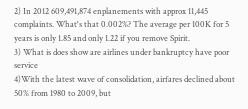2) In 2012 609,491,874 enplanements with approx 11,445 complaints. What's that 0.002%? The average per 100K for 5 years is only 1.85 and only 1.22 if you remove Spirit.
3) What is does show are airlines under bankruptcy have poor service
4)With the latest wave of consolidation, airfares declined about 50% from 1980 to 2009, but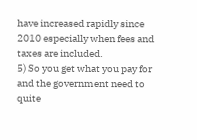have increased rapidly since 2010 especially when fees and taxes are included.
5) So you get what you pay for and the government need to quite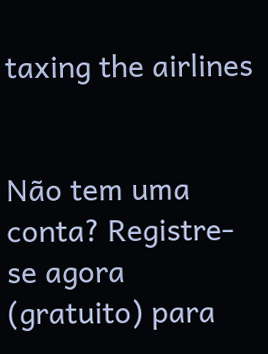taxing the airlines


Não tem uma conta? Registre-se agora (gratuito) para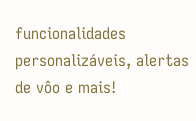funcionalidades personalizáveis, alertas de vôo e mais!